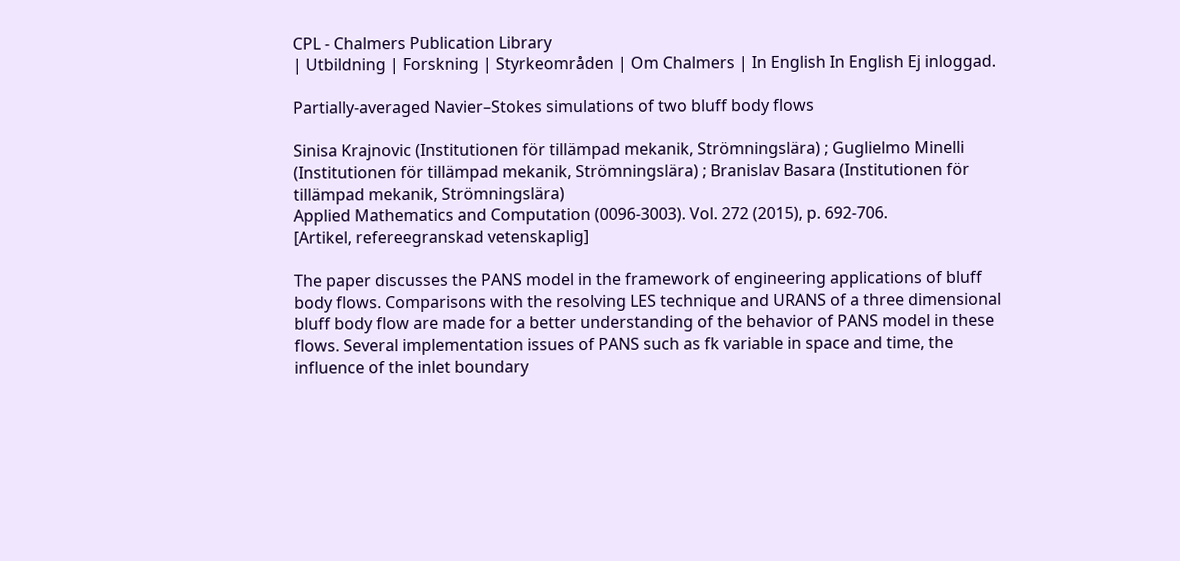CPL - Chalmers Publication Library
| Utbildning | Forskning | Styrkeområden | Om Chalmers | In English In English Ej inloggad.

Partially-averaged Navier–Stokes simulations of two bluff body flows

Sinisa Krajnovic (Institutionen för tillämpad mekanik, Strömningslära) ; Guglielmo Minelli (Institutionen för tillämpad mekanik, Strömningslära) ; Branislav Basara (Institutionen för tillämpad mekanik, Strömningslära)
Applied Mathematics and Computation (0096-3003). Vol. 272 (2015), p. 692-706.
[Artikel, refereegranskad vetenskaplig]

The paper discusses the PANS model in the framework of engineering applications of bluff body flows. Comparisons with the resolving LES technique and URANS of a three dimensional bluff body flow are made for a better understanding of the behavior of PANS model in these flows. Several implementation issues of PANS such as fk variable in space and time, the influence of the inlet boundary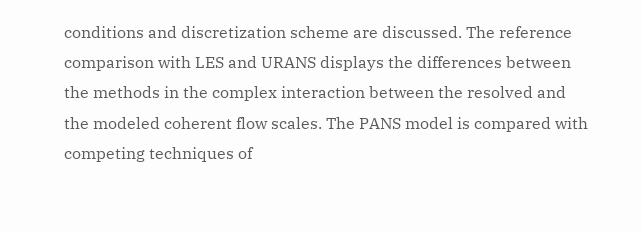conditions and discretization scheme are discussed. The reference comparison with LES and URANS displays the differences between the methods in the complex interaction between the resolved and the modeled coherent flow scales. The PANS model is compared with competing techniques of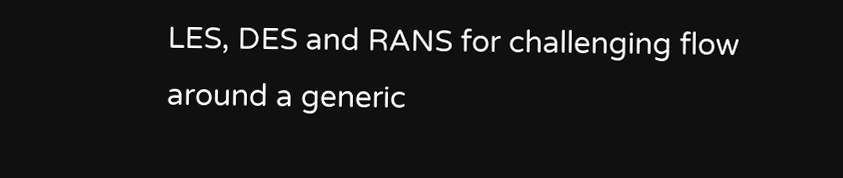LES, DES and RANS for challenging flow around a generic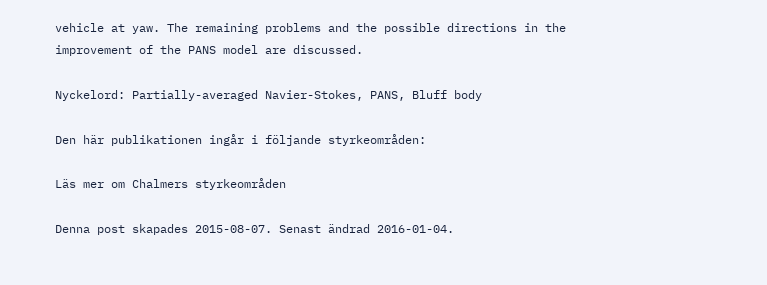vehicle at yaw. The remaining problems and the possible directions in the improvement of the PANS model are discussed.

Nyckelord: Partially-averaged Navier-Stokes, PANS, Bluff body

Den här publikationen ingår i följande styrkeområden:

Läs mer om Chalmers styrkeområden

Denna post skapades 2015-08-07. Senast ändrad 2016-01-04.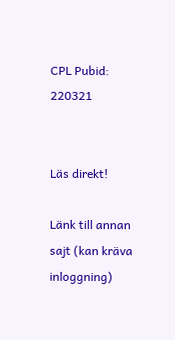CPL Pubid: 220321


Läs direkt!

Länk till annan sajt (kan kräva inloggning)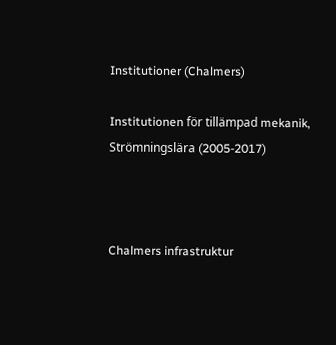Institutioner (Chalmers)

Institutionen för tillämpad mekanik, Strömningslära (2005-2017)



Chalmers infrastruktur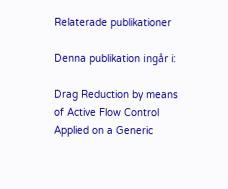Relaterade publikationer

Denna publikation ingår i:

Drag Reduction by means of Active Flow Control Applied on a Generic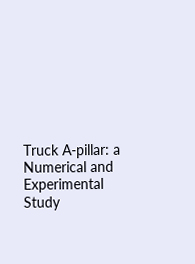Truck A-pillar: a Numerical and Experimental Study